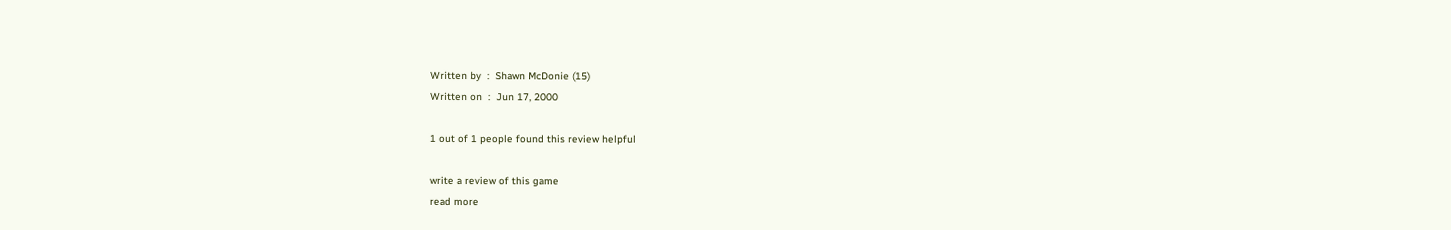Written by  :  Shawn McDonie (15)
Written on  :  Jun 17, 2000

1 out of 1 people found this review helpful

write a review of this game
read more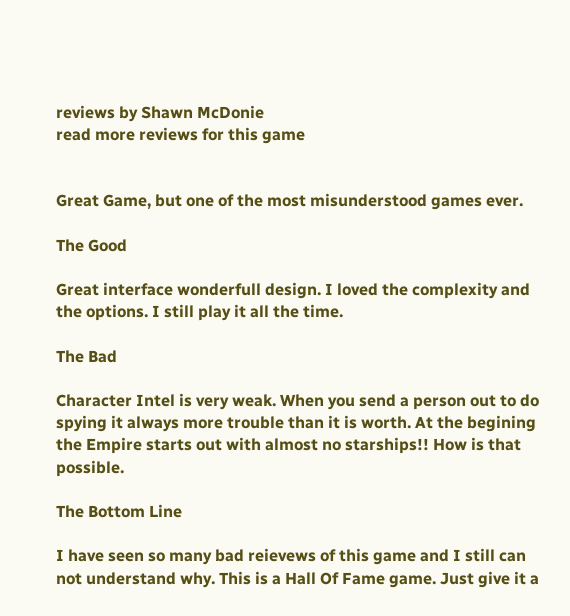reviews by Shawn McDonie
read more reviews for this game


Great Game, but one of the most misunderstood games ever.

The Good

Great interface wonderfull design. I loved the complexity and the options. I still play it all the time.

The Bad

Character Intel is very weak. When you send a person out to do spying it always more trouble than it is worth. At the begining the Empire starts out with almost no starships!! How is that possible.

The Bottom Line

I have seen so many bad reievews of this game and I still can not understand why. This is a Hall Of Fame game. Just give it a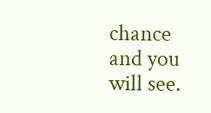chance and you will see.